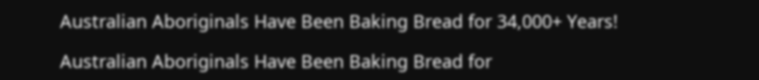Australian Aboriginals Have Been Baking Bread for 34,000+ Years!

Australian Aboriginals Have Been Baking Bread for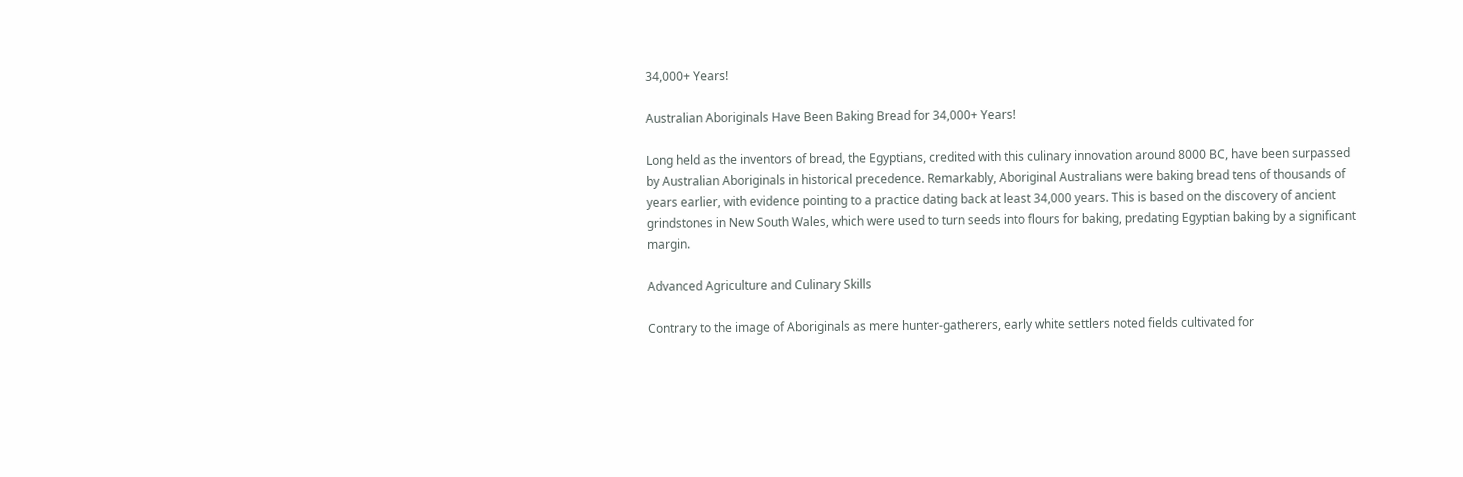34,000+ Years!

Australian Aboriginals Have Been Baking Bread for 34,000+ Years!

Long held as the inventors of bread, the Egyptians, credited with this culinary innovation around 8000 BC, have been surpassed by Australian Aboriginals in historical precedence. Remarkably, Aboriginal Australians were baking bread tens of thousands of years earlier, with evidence pointing to a practice dating back at least 34,000 years. This is based on the discovery of ancient grindstones in New South Wales, which were used to turn seeds into flours for baking, predating Egyptian baking by a significant margin.

Advanced Agriculture and Culinary Skills

Contrary to the image of Aboriginals as mere hunter-gatherers, early white settlers noted fields cultivated for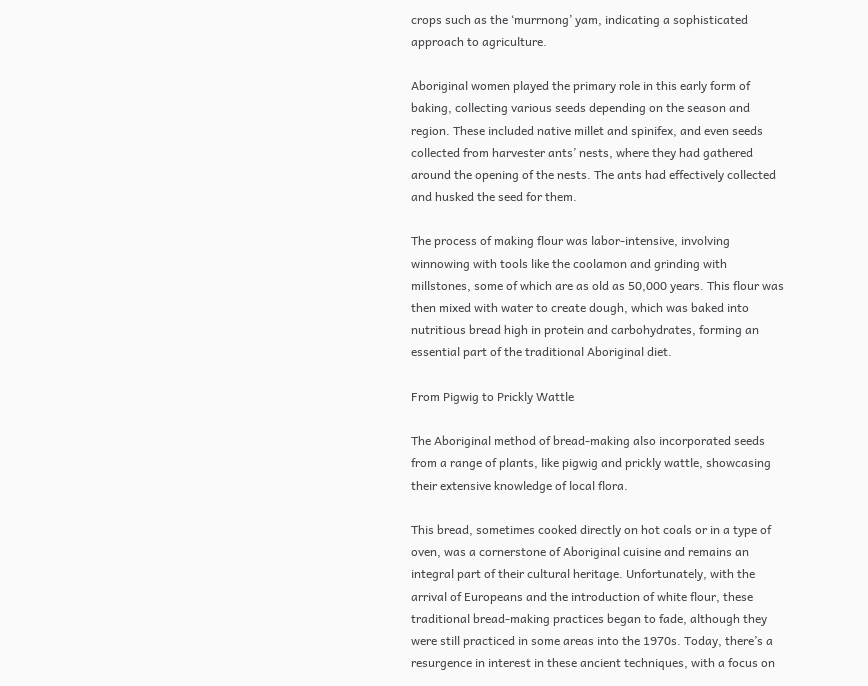crops such as the ‘murrnong’ yam, indicating a sophisticated approach to agriculture.

Aboriginal women played the primary role in this early form of baking, collecting various seeds depending on the season and region. These included native millet and spinifex, and even seeds collected from harvester ants’ nests, where they had gathered around the opening of the nests. The ants had effectively collected and husked the seed for them.

The process of making flour was labor-intensive, involving winnowing with tools like the coolamon and grinding with millstones, some of which are as old as 50,000 years. This flour was then mixed with water to create dough, which was baked into nutritious bread high in protein and carbohydrates, forming an essential part of the traditional Aboriginal diet.

From Pigwig to Prickly Wattle

The Aboriginal method of bread-making also incorporated seeds from a range of plants, like pigwig and prickly wattle, showcasing their extensive knowledge of local flora.

This bread, sometimes cooked directly on hot coals or in a type of oven, was a cornerstone of Aboriginal cuisine and remains an integral part of their cultural heritage. Unfortunately, with the arrival of Europeans and the introduction of white flour, these traditional bread-making practices began to fade, although they were still practiced in some areas into the 1970s. Today, there’s a resurgence in interest in these ancient techniques, with a focus on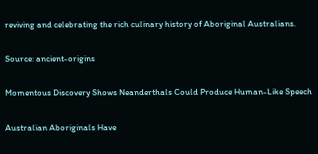reviving and celebrating the rich culinary history of Aboriginal Australians.

Source: ancient-origins

Momentous Discovery Shows Neanderthals Could Produce Human-Like Speech

Australian Aboriginals Have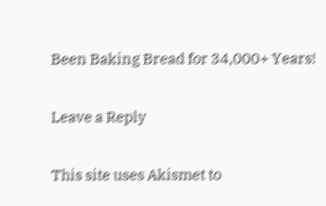Been Baking Bread for 34,000+ Years!

Leave a Reply

This site uses Akismet to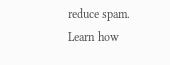reduce spam. Learn how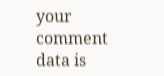your comment data is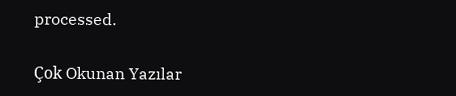processed.

Çok Okunan Yazılar